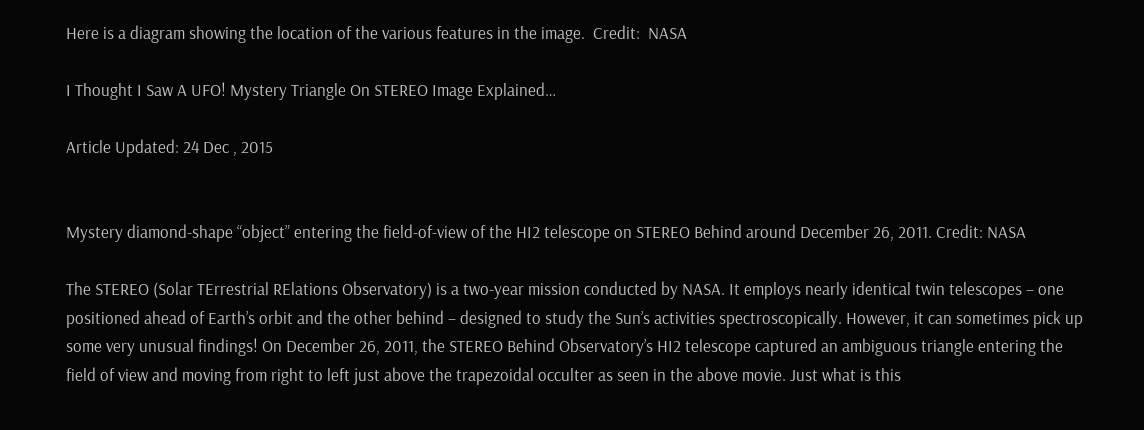Here is a diagram showing the location of the various features in the image.  Credit:  NASA

I Thought I Saw A UFO! Mystery Triangle On STEREO Image Explained…

Article Updated: 24 Dec , 2015


Mystery diamond-shape “object” entering the field-of-view of the HI2 telescope on STEREO Behind around December 26, 2011. Credit: NASA

The STEREO (Solar TErrestrial RElations Observatory) is a two-year mission conducted by NASA. It employs nearly identical twin telescopes – one positioned ahead of Earth’s orbit and the other behind – designed to study the Sun’s activities spectroscopically. However, it can sometimes pick up some very unusual findings! On December 26, 2011, the STEREO Behind Observatory’s HI2 telescope captured an ambiguous triangle entering the field of view and moving from right to left just above the trapezoidal occulter as seen in the above movie. Just what is this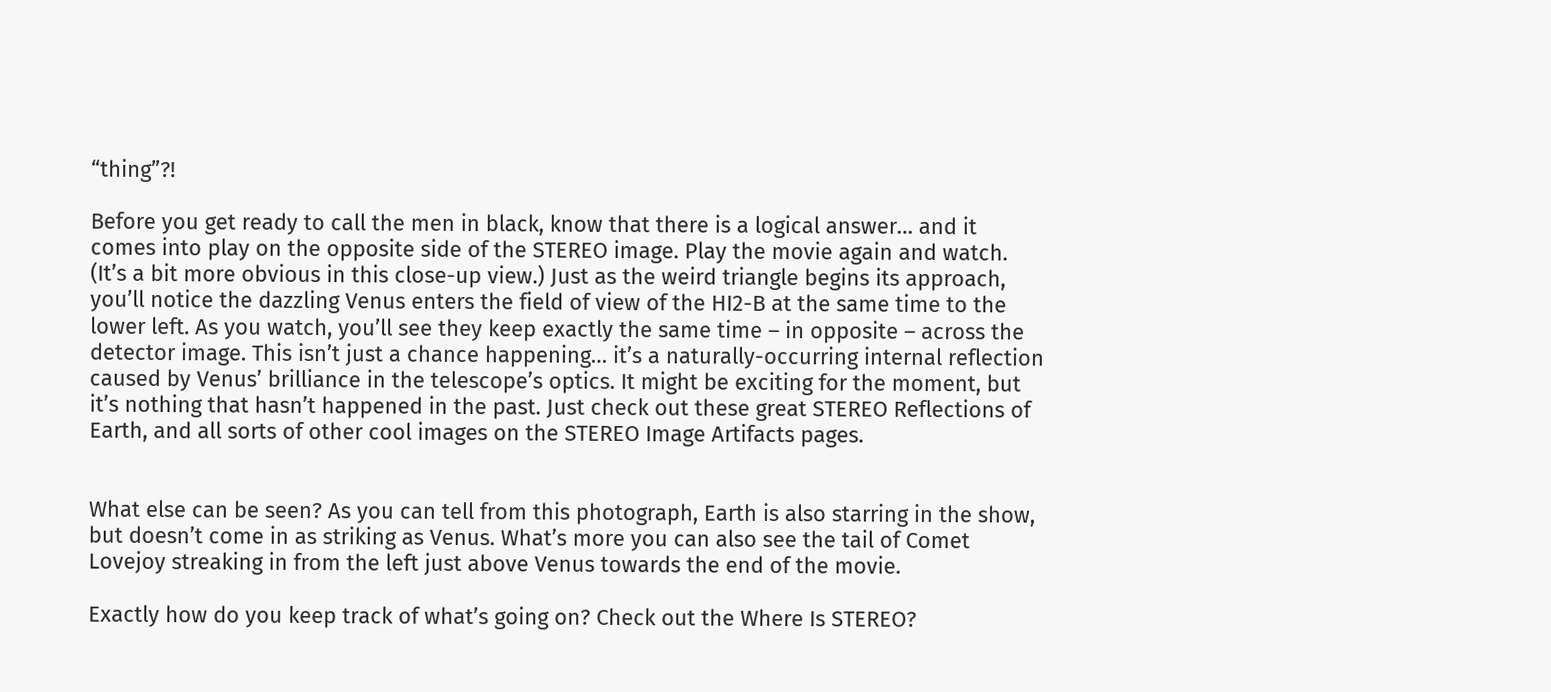“thing”?!

Before you get ready to call the men in black, know that there is a logical answer… and it comes into play on the opposite side of the STEREO image. Play the movie again and watch. (It’s a bit more obvious in this close-up view.) Just as the weird triangle begins its approach, you’ll notice the dazzling Venus enters the field of view of the HI2-B at the same time to the lower left. As you watch, you’ll see they keep exactly the same time – in opposite – across the detector image. This isn’t just a chance happening… it’s a naturally-occurring internal reflection caused by Venus’ brilliance in the telescope’s optics. It might be exciting for the moment, but it’s nothing that hasn’t happened in the past. Just check out these great STEREO Reflections of Earth, and all sorts of other cool images on the STEREO Image Artifacts pages.


What else can be seen? As you can tell from this photograph, Earth is also starring in the show, but doesn’t come in as striking as Venus. What’s more you can also see the tail of Comet Lovejoy streaking in from the left just above Venus towards the end of the movie.

Exactly how do you keep track of what’s going on? Check out the Where Is STEREO?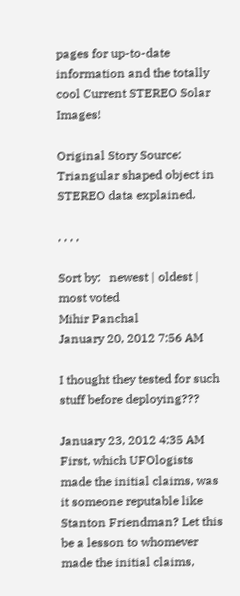pages for up-to-date information and the totally cool Current STEREO Solar Images!

Original Story Source: Triangular shaped object in STEREO data explained.

, , , ,

Sort by:   newest | oldest | most voted
Mihir Panchal
January 20, 2012 7:56 AM

I thought they tested for such stuff before deploying???

January 23, 2012 4:35 AM
First, which UFOlogists made the initial claims, was it someone reputable like Stanton Friendman? Let this be a lesson to whomever made the initial claims,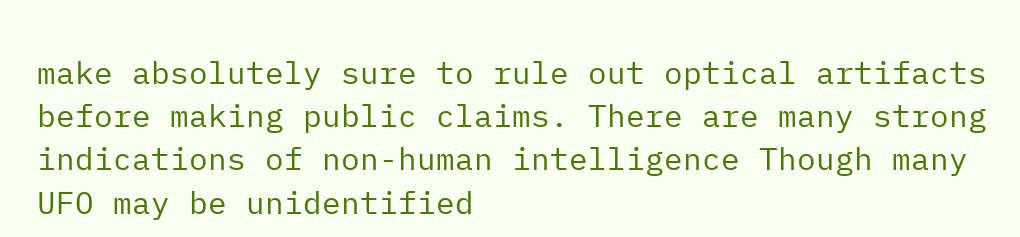make absolutely sure to rule out optical artifacts before making public claims. There are many strong indications of non-human intelligence Though many UFO may be unidentified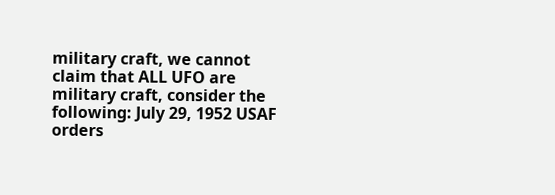military craft, we cannot claim that ALL UFO are military craft, consider the following: July 29, 1952 USAF orders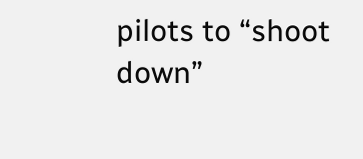pilots to “shoot down”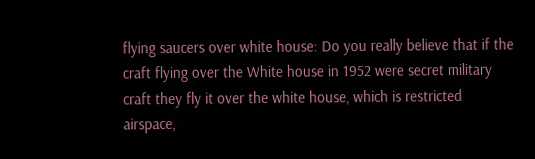flying saucers over white house: Do you really believe that if the craft flying over the White house in 1952 were secret military craft they fly it over the white house, which is restricted airspace,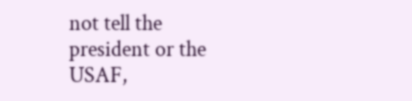not tell the president or the USAF,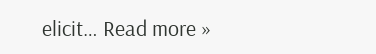elicit… Read more »